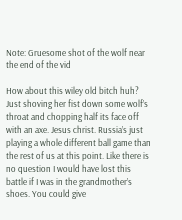Note: Gruesome shot of the wolf near the end of the vid

How about this wiley old bitch huh? Just shoving her fist down some wolf’s throat and chopping half its face off with an axe. Jesus christ. Russia’s just playing a whole different ball game than the rest of us at this point. Like there is no question I would have lost this battle if I was in the grandmother’s shoes. You could give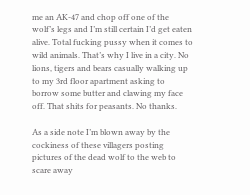me an AK-47 and chop off one of the wolf’s legs and I’m still certain I’d get eaten alive. Total fucking pussy when it comes to wild animals. That’s why I live in a city. No lions, tigers and bears casually walking up to my 3rd floor apartment asking to borrow some butter and clawing my face off. That shits for peasants. No thanks.

As a side note I’m blown away by the cockiness of these villagers posting pictures of the dead wolf to the web to scare away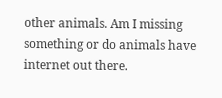other animals. Am I missing something or do animals have internet out there.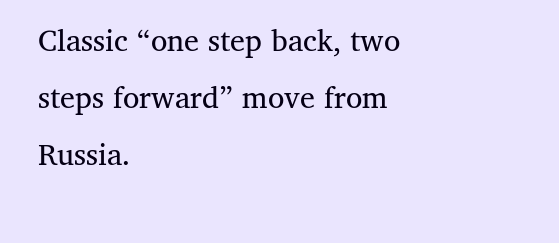Classic “one step back, two steps forward” move from Russia.